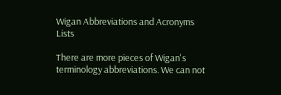Wigan Abbreviations and Acronyms Lists

There are more pieces of Wigan's terminology abbreviations. We can not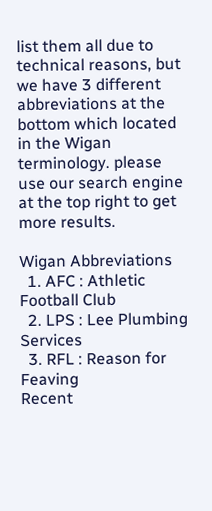list them all due to technical reasons, but we have 3 different abbreviations at the bottom which located in the Wigan terminology. please use our search engine at the top right to get more results.

Wigan Abbreviations
  1. AFC : Athletic Football Club
  2. LPS : Lee Plumbing Services
  3. RFL : Reason for Feaving
Recent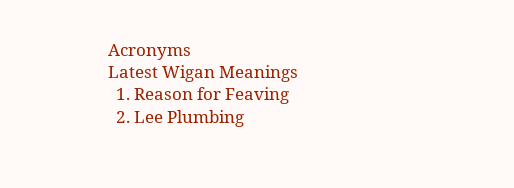Acronyms
Latest Wigan Meanings
  1. Reason for Feaving
  2. Lee Plumbing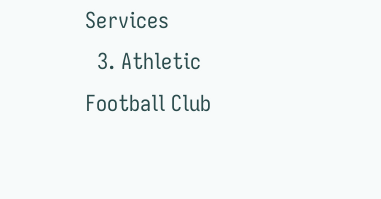Services
  3. Athletic Football Club